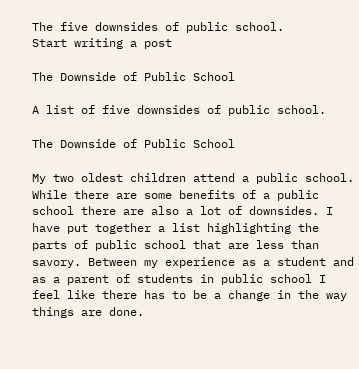The five downsides of public school.
Start writing a post

The Downside of Public School

A list of five downsides of public school.

The Downside of Public School

My two oldest children attend a public school. While there are some benefits of a public school there are also a lot of downsides. I have put together a list highlighting the parts of public school that are less than savory. Between my experience as a student and as a parent of students in public school I feel like there has to be a change in the way things are done.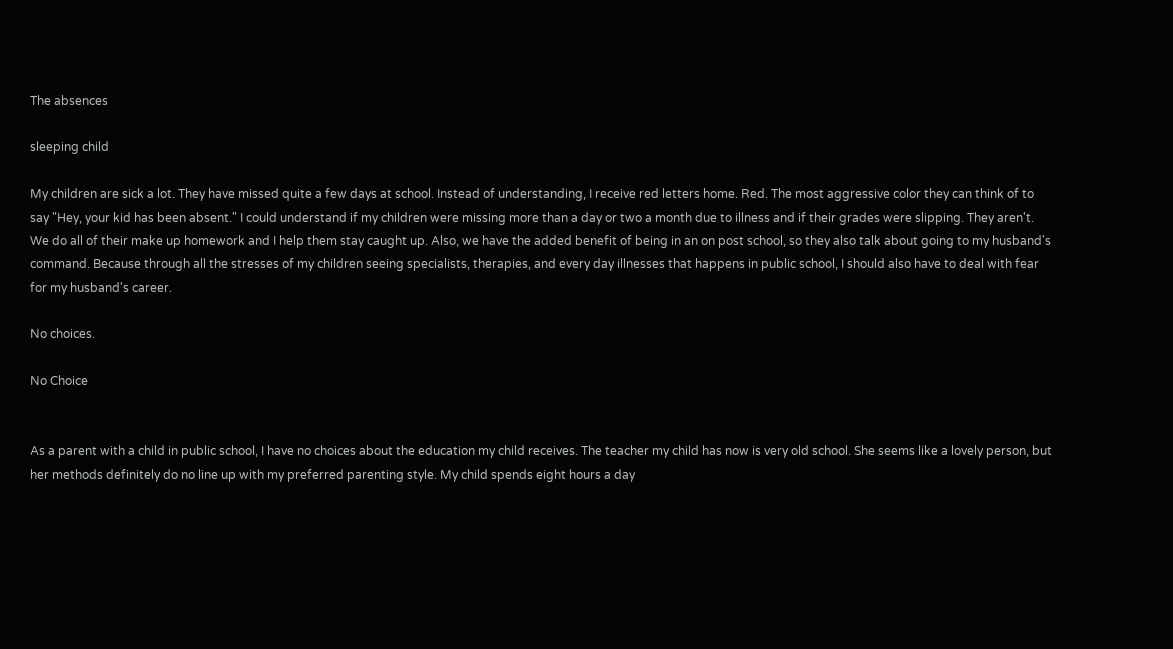The absences

sleeping child

My children are sick a lot. They have missed quite a few days at school. Instead of understanding, I receive red letters home. Red. The most aggressive color they can think of to say "Hey, your kid has been absent." I could understand if my children were missing more than a day or two a month due to illness and if their grades were slipping. They aren't. We do all of their make up homework and I help them stay caught up. Also, we have the added benefit of being in an on post school, so they also talk about going to my husband's command. Because through all the stresses of my children seeing specialists, therapies, and every day illnesses that happens in public school, I should also have to deal with fear for my husband's career.

No choices.

No Choice


As a parent with a child in public school, I have no choices about the education my child receives. The teacher my child has now is very old school. She seems like a lovely person, but her methods definitely do no line up with my preferred parenting style. My child spends eight hours a day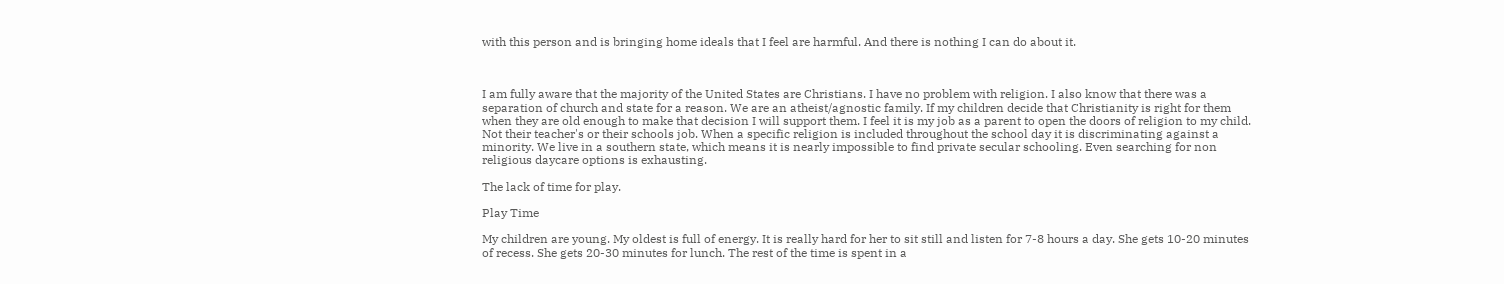with this person and is bringing home ideals that I feel are harmful. And there is nothing I can do about it.



I am fully aware that the majority of the United States are Christians. I have no problem with religion. I also know that there was a separation of church and state for a reason. We are an atheist/agnostic family. If my children decide that Christianity is right for them when they are old enough to make that decision I will support them. I feel it is my job as a parent to open the doors of religion to my child. Not their teacher's or their schools job. When a specific religion is included throughout the school day it is discriminating against a minority. We live in a southern state, which means it is nearly impossible to find private secular schooling. Even searching for non religious daycare options is exhausting.

The lack of time for play.

Play Time

My children are young. My oldest is full of energy. It is really hard for her to sit still and listen for 7-8 hours a day. She gets 10-20 minutes of recess. She gets 20-30 minutes for lunch. The rest of the time is spent in a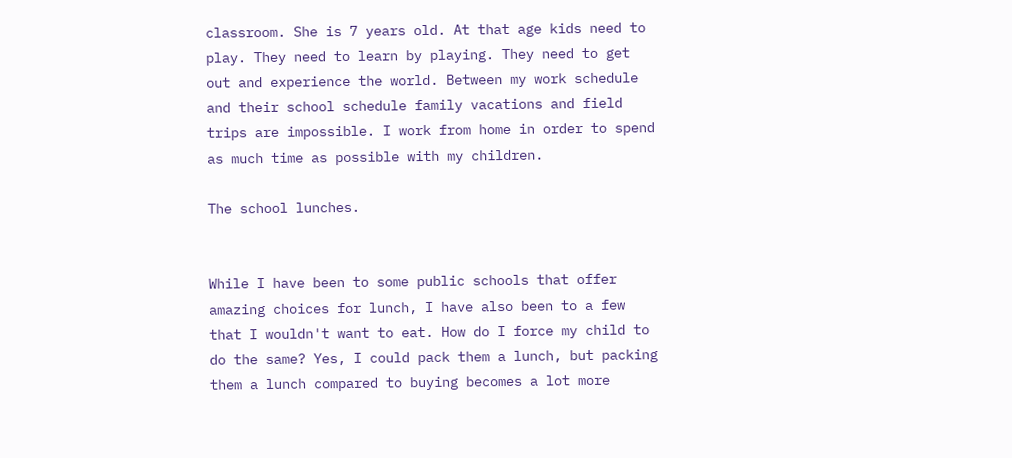classroom. She is 7 years old. At that age kids need to play. They need to learn by playing. They need to get out and experience the world. Between my work schedule and their school schedule family vacations and field trips are impossible. I work from home in order to spend as much time as possible with my children.

The school lunches.


While I have been to some public schools that offer amazing choices for lunch, I have also been to a few that I wouldn't want to eat. How do I force my child to do the same? Yes, I could pack them a lunch, but packing them a lunch compared to buying becomes a lot more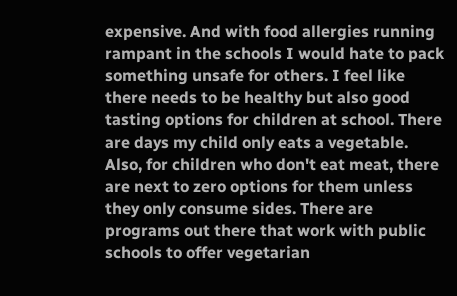expensive. And with food allergies running rampant in the schools I would hate to pack something unsafe for others. I feel like there needs to be healthy but also good tasting options for children at school. There are days my child only eats a vegetable. Also, for children who don't eat meat, there are next to zero options for them unless they only consume sides. There are programs out there that work with public schools to offer vegetarian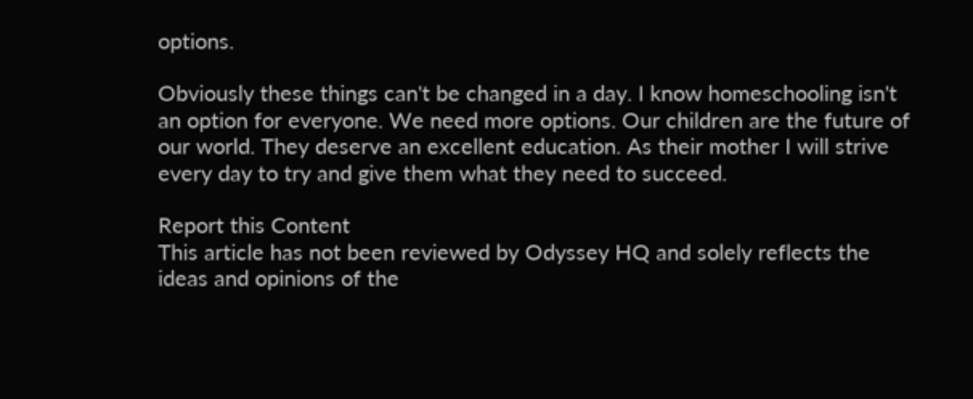options.

Obviously these things can't be changed in a day. I know homeschooling isn't an option for everyone. We need more options. Our children are the future of our world. They deserve an excellent education. As their mother I will strive every day to try and give them what they need to succeed.

Report this Content
This article has not been reviewed by Odyssey HQ and solely reflects the ideas and opinions of the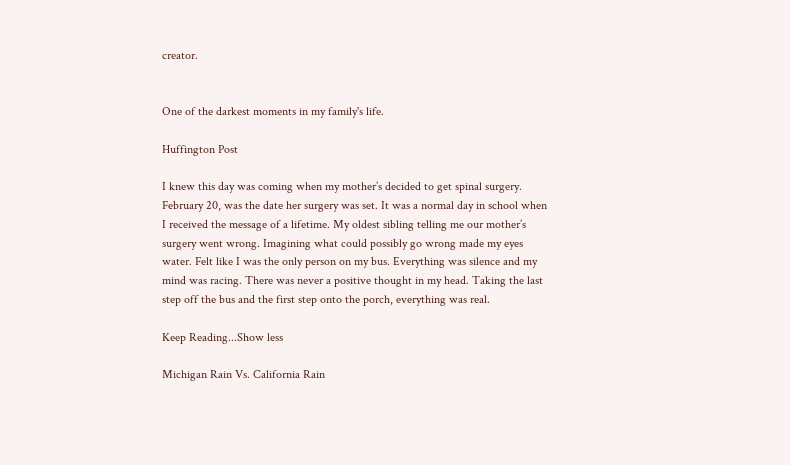creator.


One of the darkest moments in my family's life.

Huffington Post

I knew this day was coming when my mother’s decided to get spinal surgery. February 20, was the date her surgery was set. It was a normal day in school when I received the message of a lifetime. My oldest sibling telling me our mother’s surgery went wrong. Imagining what could possibly go wrong made my eyes water. Felt like I was the only person on my bus. Everything was silence and my mind was racing. There was never a positive thought in my head. Taking the last step off the bus and the first step onto the porch, everything was real.

Keep Reading...Show less

Michigan Rain Vs. California Rain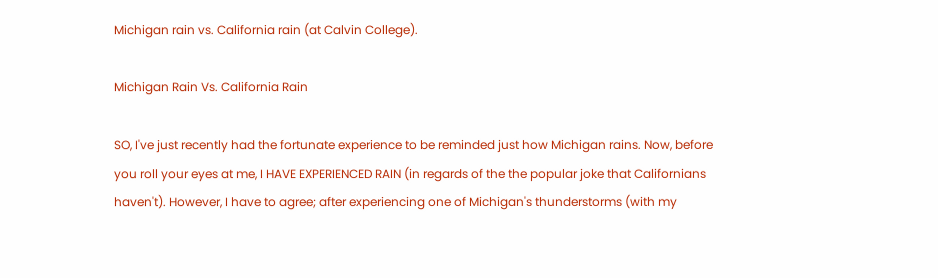Michigan rain vs. California rain (at Calvin College).

Michigan Rain Vs. California Rain

SO, I've just recently had the fortunate experience to be reminded just how Michigan rains. Now, before you roll your eyes at me, I HAVE EXPERIENCED RAIN (in regards of the the popular joke that Californians haven't). However, I have to agree; after experiencing one of Michigan's thunderstorms (with my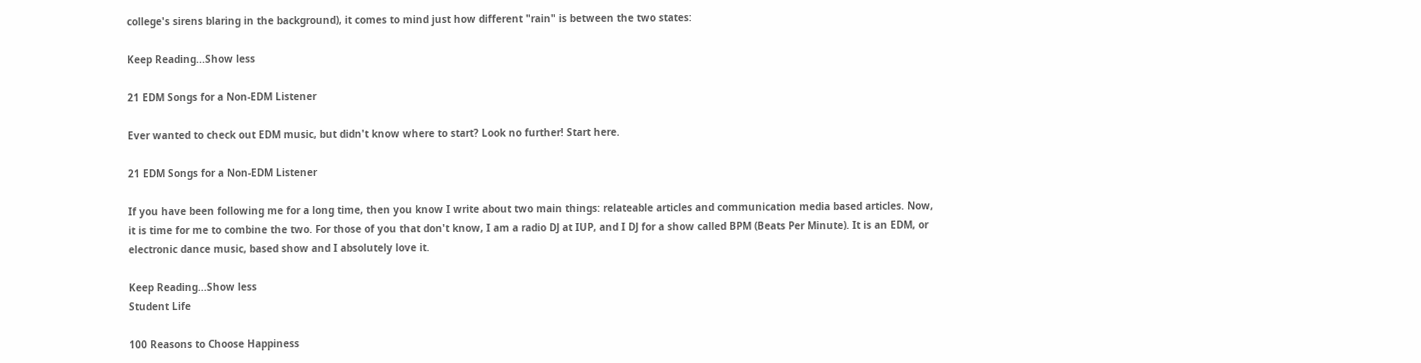college's sirens blaring in the background), it comes to mind just how different "rain" is between the two states:

Keep Reading...Show less

21 EDM Songs for a Non-EDM Listener

Ever wanted to check out EDM music, but didn't know where to start? Look no further! Start here.

21 EDM Songs for a Non-EDM Listener

If you have been following me for a long time, then you know I write about two main things: relateable articles and communication media based articles. Now, it is time for me to combine the two. For those of you that don't know, I am a radio DJ at IUP, and I DJ for a show called BPM (Beats Per Minute). It is an EDM, or electronic dance music, based show and I absolutely love it.

Keep Reading...Show less
Student Life

100 Reasons to Choose Happiness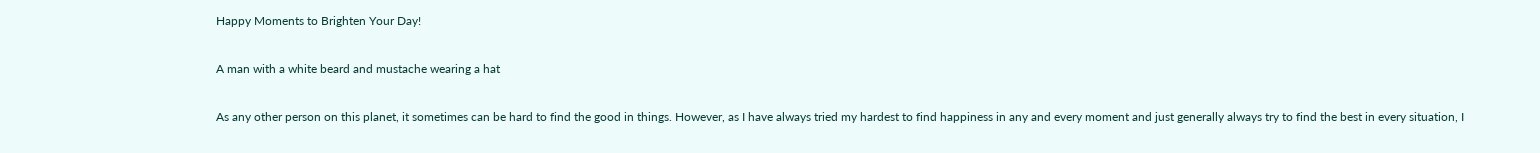Happy Moments to Brighten Your Day!

A man with a white beard and mustache wearing a hat

As any other person on this planet, it sometimes can be hard to find the good in things. However, as I have always tried my hardest to find happiness in any and every moment and just generally always try to find the best in every situation, I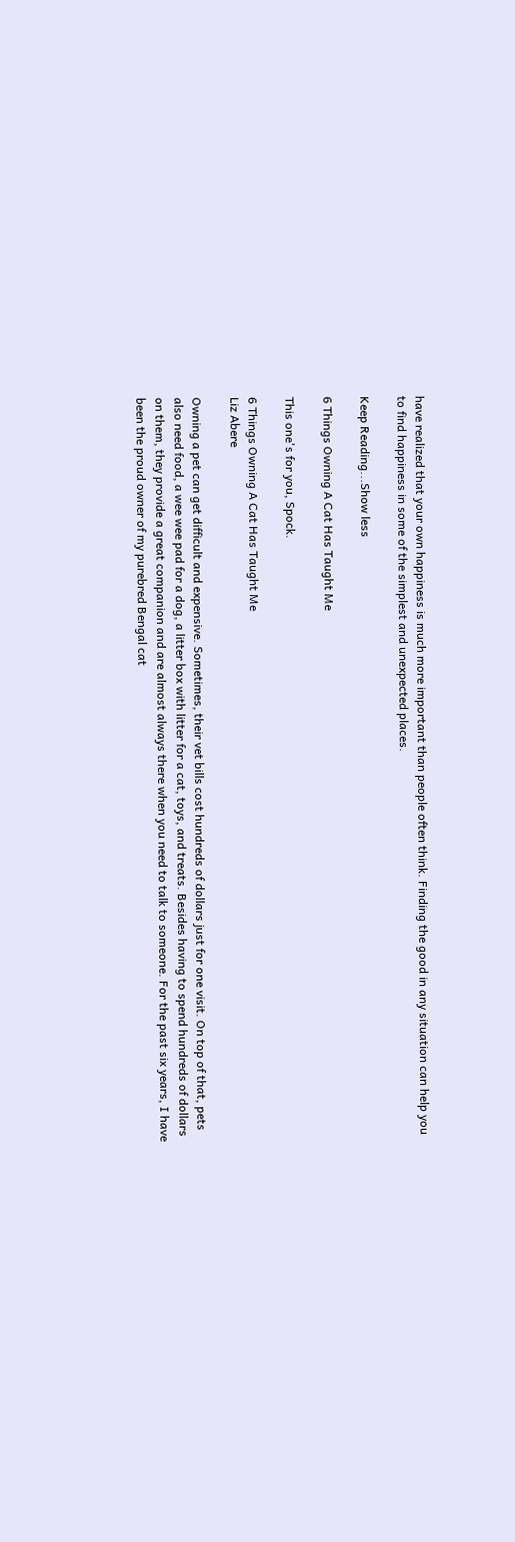have realized that your own happiness is much more important than people often think. Finding the good in any situation can help you to find happiness in some of the simplest and unexpected places.

Keep Reading...Show less

6 Things Owning A Cat Has Taught Me

This one's for you, Spock.

6 Things Owning A Cat Has Taught Me
Liz Abere

Owning a pet can get difficult and expensive. Sometimes, their vet bills cost hundreds of dollars just for one visit. On top of that, pets also need food, a wee wee pad for a dog, a litter box with litter for a cat, toys, and treats. Besides having to spend hundreds of dollars on them, they provide a great companion and are almost always there when you need to talk to someone. For the past six years, I have been the proud owner of my purebred Bengal cat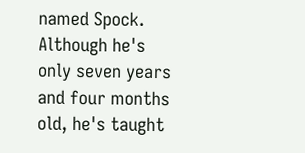named Spock. Although he's only seven years and four months old, he's taught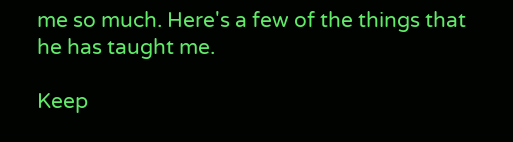me so much. Here's a few of the things that he has taught me.

Keep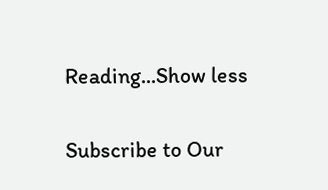Reading...Show less

Subscribe to Our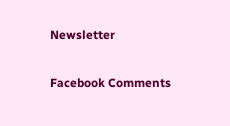Newsletter

Facebook Comments